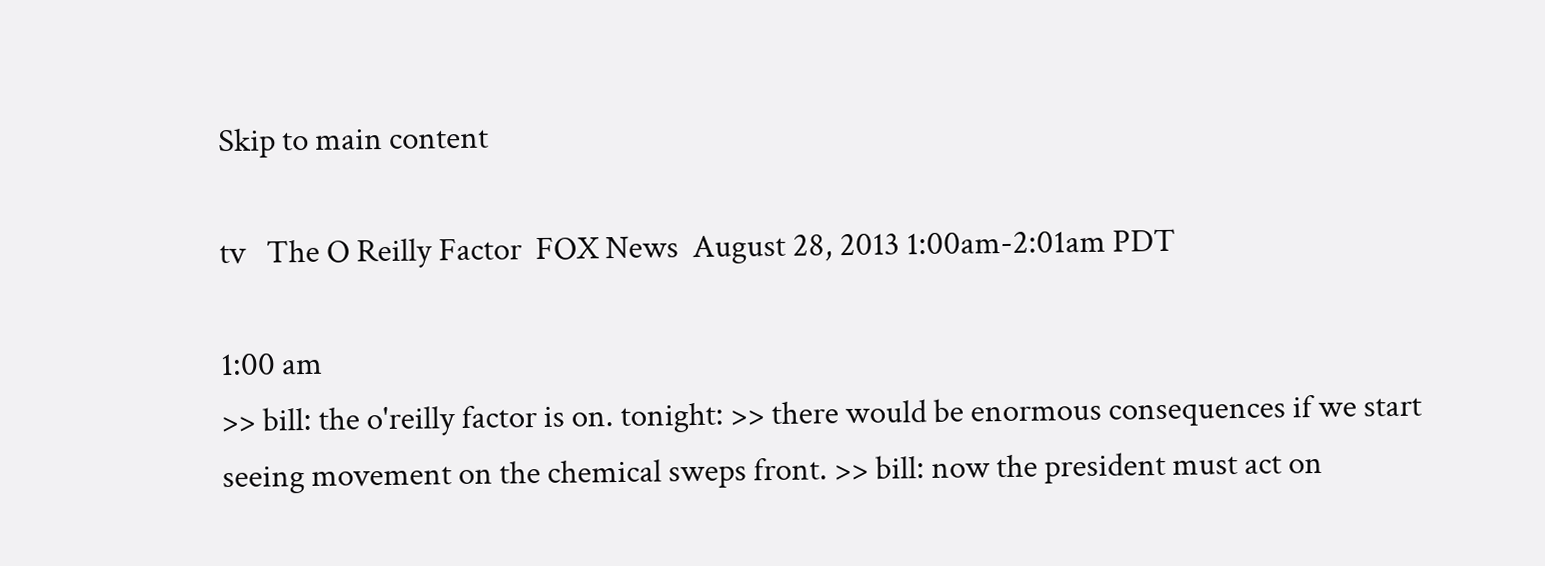Skip to main content

tv   The O Reilly Factor  FOX News  August 28, 2013 1:00am-2:01am PDT

1:00 am
>> bill: the o'reilly factor is on. tonight: >> there would be enormous consequences if we start seeing movement on the chemical sweps front. >> bill: now the president must act on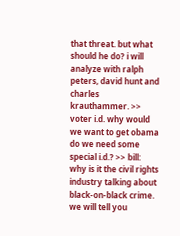that threat. but what should he do? i will analyze with ralph peters, david hunt and charles krauthammer. >> voter i.d. why would we want to get obama do we need some special i.d.? >> bill: why is it the civil rights industry talking about black-on-black crime. we will tell you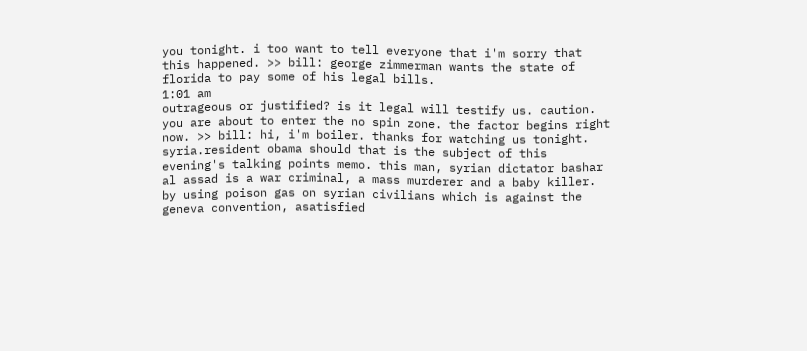you tonight. i too want to tell everyone that i'm sorry that this happened. >> bill: george zimmerman wants the state of florida to pay some of his legal bills.
1:01 am
outrageous or justified? is it legal will testify us. caution. you are about to enter the no spin zone. the factor begins right now. >> bill: hi, i'm boiler. thanks for watching us tonight. syria.resident obama should that is the subject of this evening's talking points memo. this man, syrian dictator bashar al assad is a war criminal, a mass murderer and a baby killer. by using poison gas on syrian civilians which is against the geneva convention, asatisfied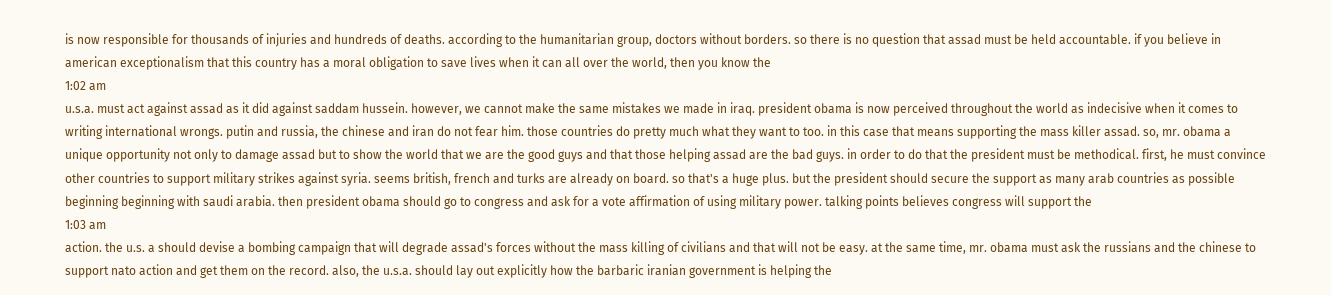is now responsible for thousands of injuries and hundreds of deaths. according to the humanitarian group, doctors without borders. so there is no question that assad must be held accountable. if you believe in american exceptionalism that this country has a moral obligation to save lives when it can all over the world, then you know the
1:02 am
u.s.a. must act against assad as it did against saddam hussein. however, we cannot make the same mistakes we made in iraq. president obama is now perceived throughout the world as indecisive when it comes to writing international wrongs. putin and russia, the chinese and iran do not fear him. those countries do pretty much what they want to too. in this case that means supporting the mass killer assad. so, mr. obama a unique opportunity not only to damage assad but to show the world that we are the good guys and that those helping assad are the bad guys. in order to do that the president must be methodical. first, he must convince other countries to support military strikes against syria. seems british, french and turks are already on board. so that's a huge plus. but the president should secure the support as many arab countries as possible beginning beginning with saudi arabia. then president obama should go to congress and ask for a vote affirmation of using military power. talking points believes congress will support the
1:03 am
action. the u.s. a should devise a bombing campaign that will degrade assad's forces without the mass killing of civilians and that will not be easy. at the same time, mr. obama must ask the russians and the chinese to support nato action and get them on the record. also, the u.s.a. should lay out explicitly how the barbaric iranian government is helping the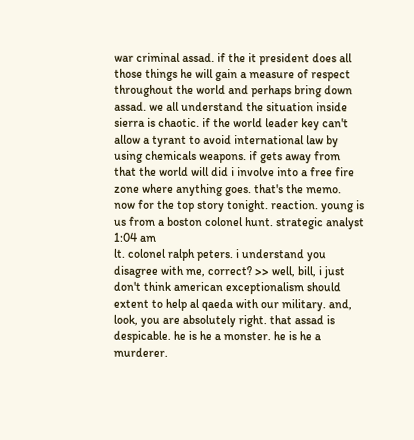war criminal assad. if the it president does all those things he will gain a measure of respect throughout the world and perhaps bring down assad. we all understand the situation inside sierra is chaotic. if the world leader key can't allow a tyrant to avoid international law by using chemicals weapons. if gets away from that the world will did i involve into a free fire zone where anything goes. that's the memo. now for the top story tonight. reaction. young is us from a boston colonel hunt. strategic analyst
1:04 am
lt. colonel ralph peters. i understand you disagree with me, correct? >> well, bill, i just don't think american exceptionalism should extent to help al qaeda with our military. and, look, you are absolutely right. that assad is despicable. he is he a monster. he is he a murderer.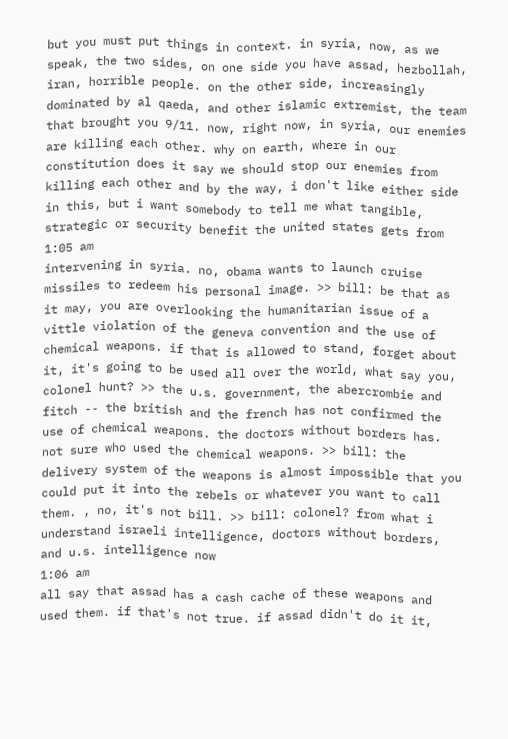but you must put things in context. in syria, now, as we speak, the two sides, on one side you have assad, hezbollah, iran, horrible people. on the other side, increasingly dominated by al qaeda, and other islamic extremist, the team that brought you 9/11. now, right now, in syria, our enemies are killing each other. why on earth, where in our constitution does it say we should stop our enemies from killing each other and by the way, i don't like either side in this, but i want somebody to tell me what tangible, strategic or security benefit the united states gets from
1:05 am
intervening in syria. no, obama wants to launch cruise missiles to redeem his personal image. >> bill: be that as it may, you are overlooking the humanitarian issue of a vittle violation of the geneva convention and the use of chemical weapons. if that is allowed to stand, forget about it, it's going to be used all over the world, what say you, colonel hunt? >> the u.s. government, the abercrombie and fitch -- the british and the french has not confirmed the use of chemical weapons. the doctors without borders has. not sure who used the chemical weapons. >> bill: the delivery system of the weapons is almost impossible that you could put it into the rebels or whatever you want to call them. , no, it's not bill. >> bill: colonel? from what i understand israeli intelligence, doctors without borders, and u.s. intelligence now
1:06 am
all say that assad has a cash cache of these weapons and used them. if that's not true. if assad didn't do it it,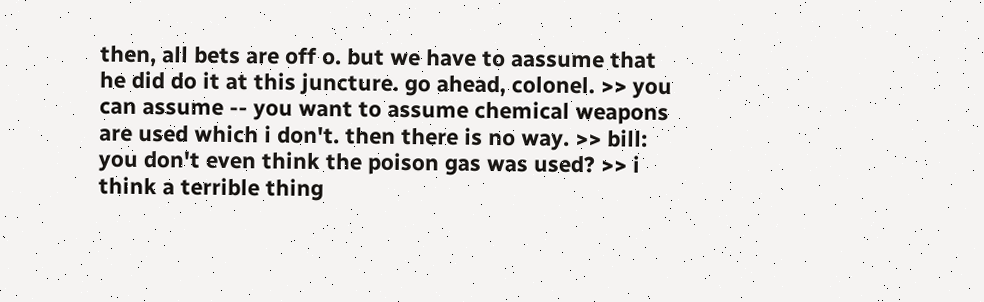then, all bets are off o. but we have to aassume that he did do it at this juncture. go ahead, colonel. >> you can assume -- you want to assume chemical weapons are used which i don't. then there is no way. >> bill: you don't even think the poison gas was used? >> i think a terrible thing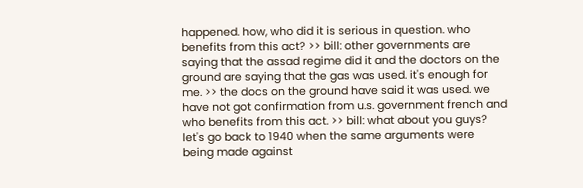happened. how, who did it is serious in question. who benefits from this act? >> bill: other governments are saying that the assad regime did it and the doctors on the ground are saying that the gas was used. it's enough for me. >> the docs on the ground have said it was used. we have not got confirmation from u.s. government french and who benefits from this act. >> bill: what about you guys? let's go back to 1940 when the same arguments were being made against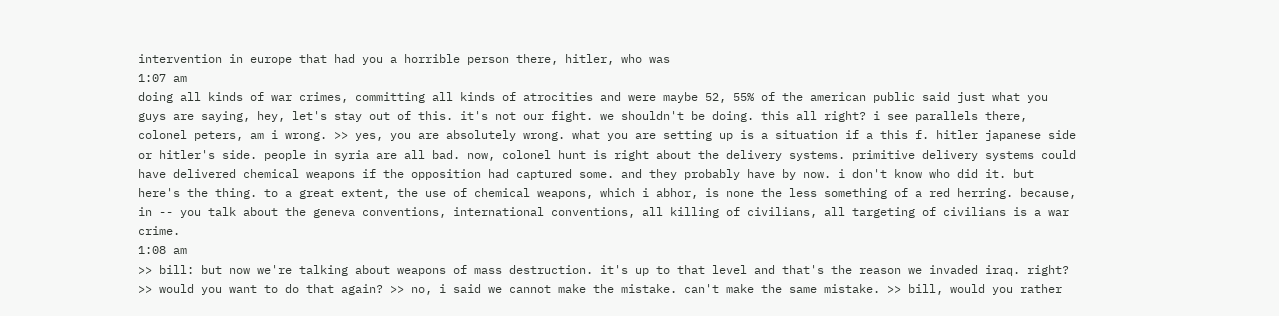intervention in europe that had you a horrible person there, hitler, who was
1:07 am
doing all kinds of war crimes, committing all kinds of atrocities and were maybe 52, 55% of the american public said just what you guys are saying, hey, let's stay out of this. it's not our fight. we shouldn't be doing. this all right? i see parallels there, colonel peters, am i wrong. >> yes, you are absolutely wrong. what you are setting up is a situation if a this f. hitler japanese side or hitler's side. people in syria are all bad. now, colonel hunt is right about the delivery systems. primitive delivery systems could have delivered chemical weapons if the opposition had captured some. and they probably have by now. i don't know who did it. but here's the thing. to a great extent, the use of chemical weapons, which i abhor, is none the less something of a red herring. because, in -- you talk about the geneva conventions, international conventions, all killing of civilians, all targeting of civilians is a war crime.
1:08 am
>> bill: but now we're talking about weapons of mass destruction. it's up to that level and that's the reason we invaded iraq. right? >> would you want to do that again? >> no, i said we cannot make the mistake. can't make the same mistake. >> bill, would you rather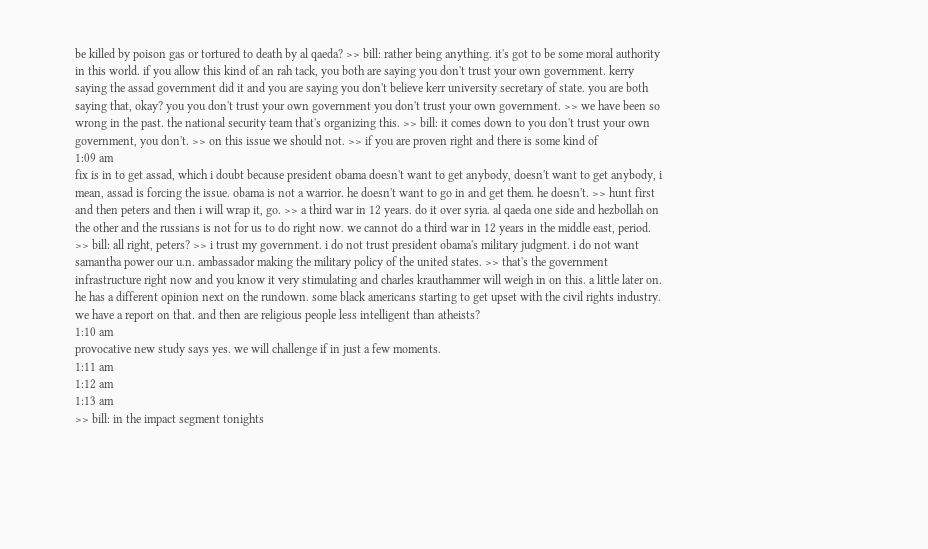be killed by poison gas or tortured to death by al qaeda? >> bill: rather being anything. it's got to be some moral authority in this world. if you allow this kind of an rah tack, you both are saying you don't trust your own government. kerry saying the assad government did it and you are saying you don't believe kerr university secretary of state. you are both saying that, okay? you you don't trust your own government you don't trust your own government. >> we have been so wrong in the past. the national security team that's organizing this. >> bill: it comes down to you don't trust your own government, you don't. >> on this issue we should not. >> if you are proven right and there is some kind of
1:09 am
fix is in to get assad, which i doubt because president obama doesn't want to get anybody, doesn't want to get anybody, i mean, assad is forcing the issue. obama is not a warrior. he doesn't want to go in and get them. he doesn't. >> hunt first and then peters and then i will wrap it, go. >> a third war in 12 years. do it over syria. al qaeda one side and hezbollah on the other and the russians is not for us to do right now. we cannot do a third war in 12 years in the middle east, period. >> bill: all right, peters? >> i trust my government. i do not trust president obama's military judgment. i do not want samantha power our u.n. ambassador making the military policy of the united states. >> that's the government infrastructure right now and you know it very stimulating and charles krauthammer will weigh in on this. a little later on. he has a different opinion next on the rundown. some black americans starting to get upset with the civil rights industry. we have a report on that. and then are religious people less intelligent than atheists?
1:10 am
provocative new study says yes. we will challenge if in just a few moments.
1:11 am
1:12 am
1:13 am
>> bill: in the impact segment tonights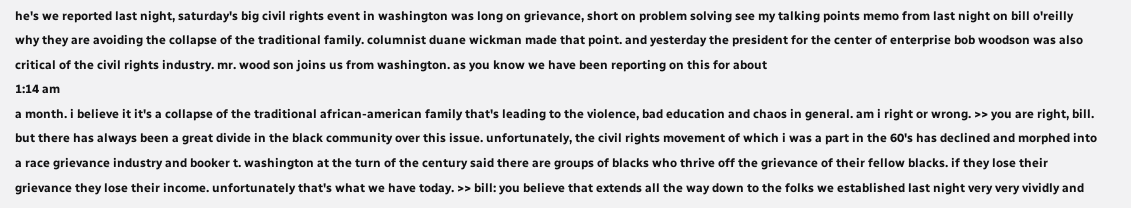he's we reported last night, saturday's big civil rights event in washington was long on grievance, short on problem solving see my talking points memo from last night on bill o'reilly why they are avoiding the collapse of the traditional family. columnist duane wickman made that point. and yesterday the president for the center of enterprise bob woodson was also critical of the civil rights industry. mr. wood son joins us from washington. as you know we have been reporting on this for about
1:14 am
a month. i believe it it's a collapse of the traditional african-american family that's leading to the violence, bad education and chaos in general. am i right or wrong. >> you are right, bill. but there has always been a great divide in the black community over this issue. unfortunately, the civil rights movement of which i was a part in the 60's has declined and morphed into a race grievance industry and booker t. washington at the turn of the century said there are groups of blacks who thrive off the grievance of their fellow blacks. if they lose their grievance they lose their income. unfortunately that's what we have today. >> bill: you believe that extends all the way down to the folks we established last night very very vividly and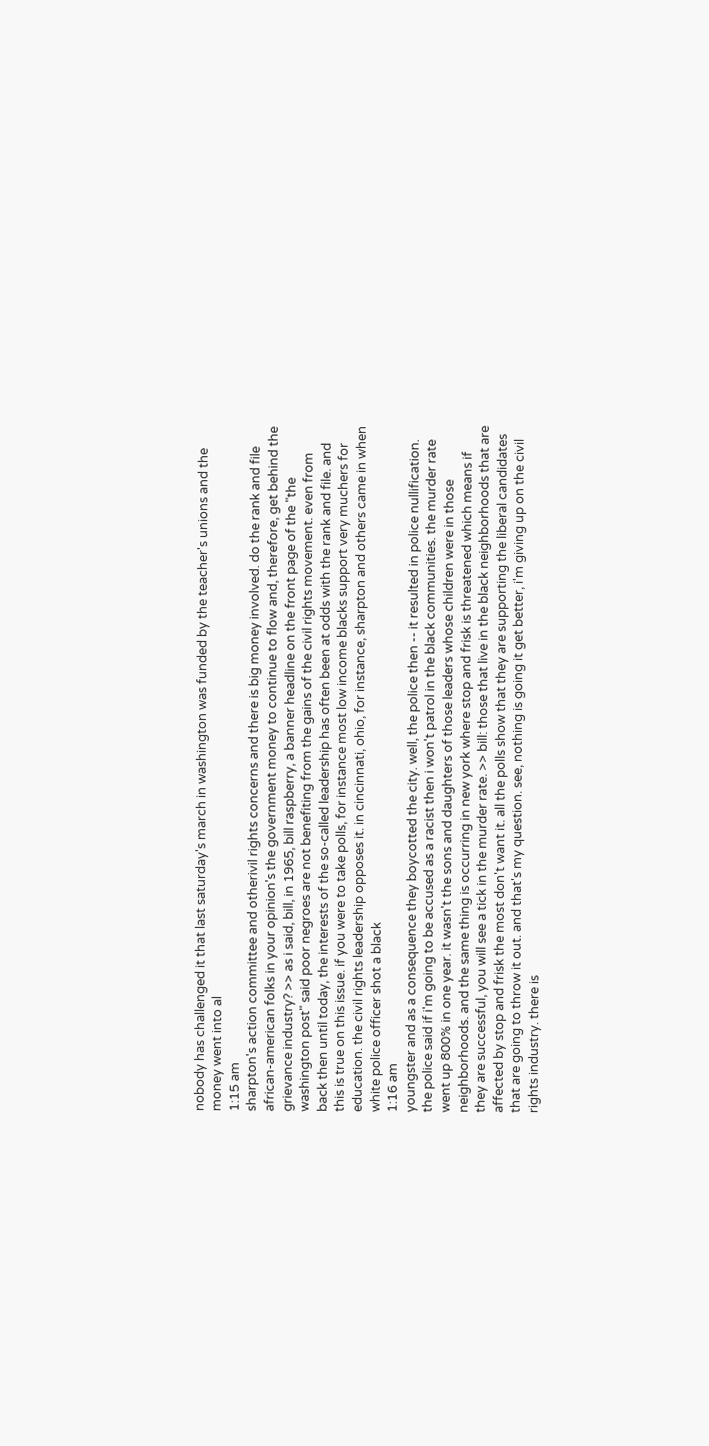nobody has challenged it that last saturday's march in washington was funded by the teacher's unions and the money went into al
1:15 am
sharpton's action committee and otherivil rights concerns and there is big money involved. do the rank and file african-american folks in your opinion's the government money to continue to flow and, therefore, get behind the grievance industry? >> as i said, bill, in 1965, bill raspberry, a banner headline on the front page of the "the washington post" said poor negroes are not benefiting from the gains of the civil rights movement. even from back then until today, the interests of the so-called leadership has often been at odds with the rank and file. and this is true on this issue. if you were to take polls, for instance most low income blacks support very muchers for education. the civil rights leadership opposes it. in cincinnati, ohio, for instance, sharpton and others came in when white police officer shot a black
1:16 am
youngster and as a consequence they boycotted the city. well, the police then -- it resulted in police nullification. the police said if i'm going to be accused as a racist then i won't patrol in the black communities. the murder rate went up 800% in one year. it wasn't the sons and daughters of those leaders whose children were in those neighborhoods. and the same thing is occurring in new york where stop and frisk is threatened which means if they are successful, you will see a tick in the murder rate. >> bill: those that live in the black neighborhoods that are affected by stop and frisk the most don't want it. all the polls show that they are supporting the liberal candidates that are going to throw it out. and that's my question. see, nothing is going it get better, i'm giving up on the civil rights industry. there is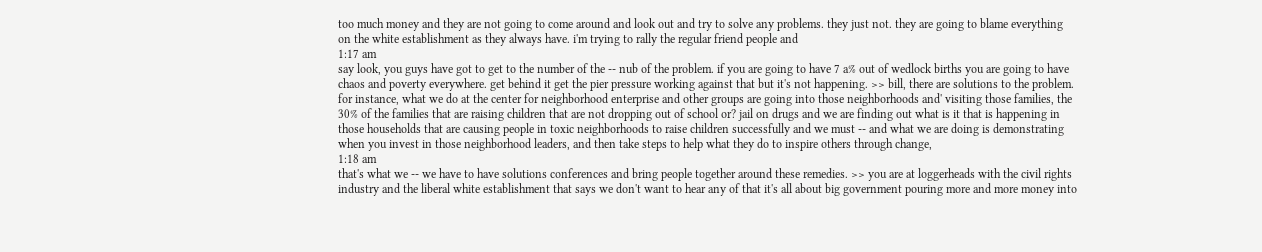too much money and they are not going to come around and look out and try to solve any problems. they just not. they are going to blame everything on the white establishment as they always have. i'm trying to rally the regular friend people and
1:17 am
say look, you guys have got to get to the number of the -- nub of the problem. if you are going to have 7 a% out of wedlock births you are going to have chaos and poverty everywhere. get behind it get the pier pressure working against that but it's not happening. >> bill, there are solutions to the problem. for instance, what we do at the center for neighborhood enterprise and other groups are going into those neighborhoods and' visiting those families, the 30% of the families that are raising children that are not dropping out of school or? jail on drugs and we are finding out what is it that is happening in those households that are causing people in toxic neighborhoods to raise children successfully and we must -- and what we are doing is demonstrating when you invest in those neighborhood leaders, and then take steps to help what they do to inspire others through change,
1:18 am
that's what we -- we have to have solutions conferences and bring people together around these remedies. >> you are at loggerheads with the civil rights industry and the liberal white establishment that says we don't want to hear any of that it's all about big government pouring more and more money into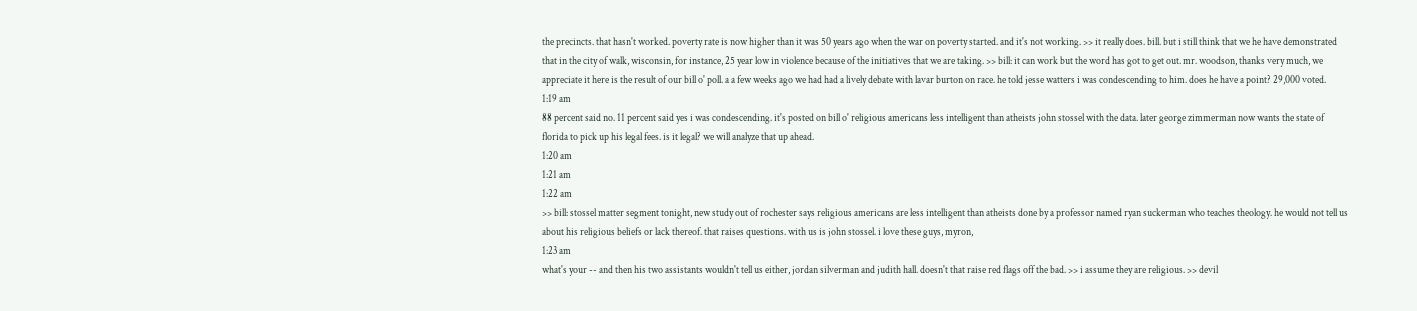the precincts. that hasn't worked. poverty rate is now higher than it was 50 years ago when the war on poverty started. and it's not working. >> it really does. bill. but i still think that we he have demonstrated that in the city of walk, wisconsin, for instance, 25 year low in violence because of the initiatives that we are taking. >> bill: it can work but the word has got to get out. mr. woodson, thanks very much, we appreciate it here is the result of our bill o' poll. a a few weeks ago we had had a lively debate with lavar burton on race. he told jesse watters i was condescending to him. does he have a point? 29,000 voted.
1:19 am
88 percent said no. 11 percent said yes i was condescending. it's posted on bill o' religious americans less intelligent than atheists john stossel with the data. later george zimmerman now wants the state of florida to pick up his legal fees. is it legal? we will analyze that up ahead.
1:20 am
1:21 am
1:22 am
>> bill: stossel matter segment tonight, new study out of rochester says religious americans are less intelligent than atheists done by a professor named ryan suckerman who teaches theology. he would not tell us about his religious beliefs or lack thereof. that raises questions. with us is john stossel. i love these guys, myron,
1:23 am
what's your -- and then his two assistants wouldn't tell us either, jordan silverman and judith hall. doesn't that raise red flags off the bad. >> i assume they are religious. >> devil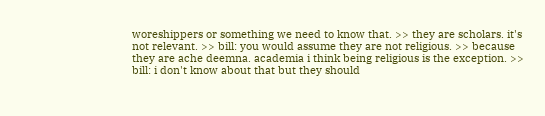woreshippers or something we need to know that. >> they are scholars. it's not relevant. >> bill: you would assume they are not religious. >> because they are ache deemna. academia i think being religious is the exception. >> bill: i don't know about that but they should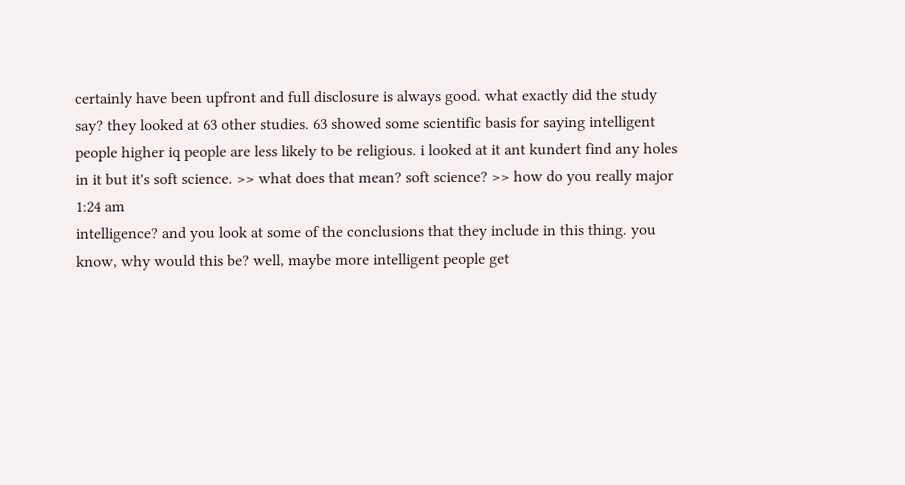certainly have been upfront and full disclosure is always good. what exactly did the study say? they looked at 63 other studies. 63 showed some scientific basis for saying intelligent people higher iq people are less likely to be religious. i looked at it ant kundert find any holes in it but it's soft science. >> what does that mean? soft science? >> how do you really major
1:24 am
intelligence? and you look at some of the conclusions that they include in this thing. you know, why would this be? well, maybe more intelligent people get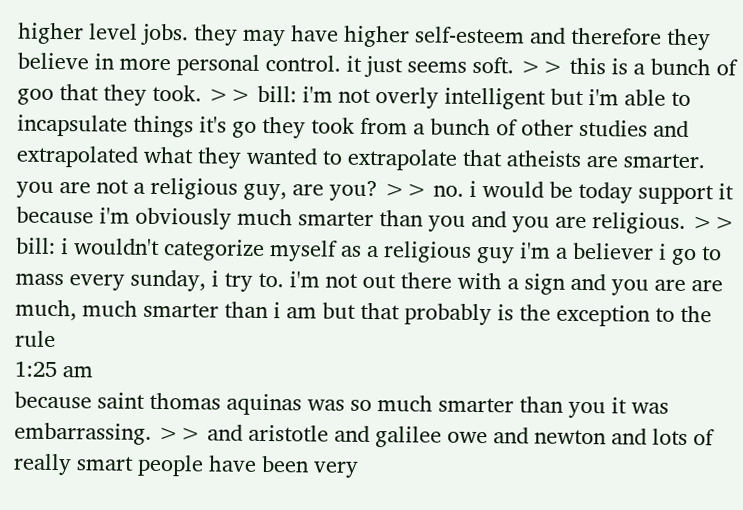higher level jobs. they may have higher self-esteem and therefore they believe in more personal control. it just seems soft. >> this is a bunch of goo that they took. >> bill: i'm not overly intelligent but i'm able to incapsulate things it's go they took from a bunch of other studies and extrapolated what they wanted to extrapolate that atheists are smarter. you are not a religious guy, are you? >> no. i would be today support it because i'm obviously much smarter than you and you are religious. >> bill: i wouldn't categorize myself as a religious guy i'm a believer i go to mass every sunday, i try to. i'm not out there with a sign and you are are much, much smarter than i am but that probably is the exception to the rule
1:25 am
because saint thomas aquinas was so much smarter than you it was embarrassing. >> and aristotle and galilee owe and newton and lots of really smart people have been very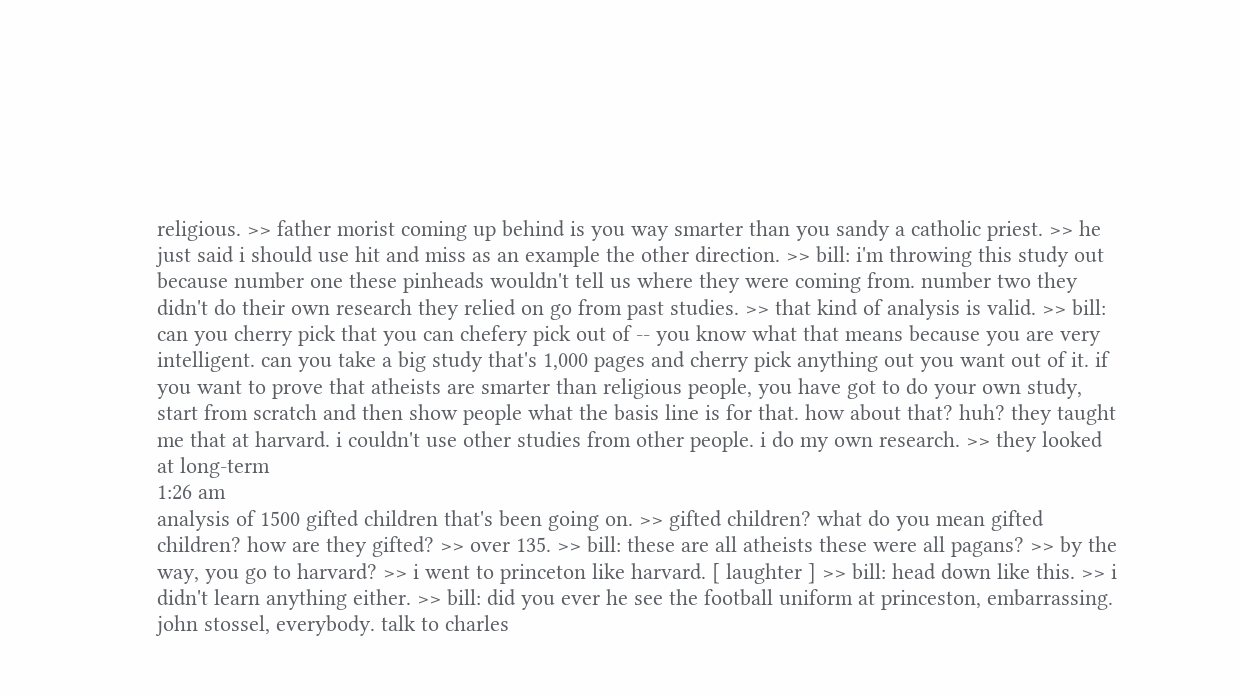religious. >> father morist coming up behind is you way smarter than you sandy a catholic priest. >> he just said i should use hit and miss as an example the other direction. >> bill: i'm throwing this study out because number one these pinheads wouldn't tell us where they were coming from. number two they didn't do their own research they relied on go from past studies. >> that kind of analysis is valid. >> bill: can you cherry pick that you can chefery pick out of -- you know what that means because you are very intelligent. can you take a big study that's 1,000 pages and cherry pick anything out you want out of it. if you want to prove that atheists are smarter than religious people, you have got to do your own study, start from scratch and then show people what the basis line is for that. how about that? huh? they taught me that at harvard. i couldn't use other studies from other people. i do my own research. >> they looked at long-term
1:26 am
analysis of 1500 gifted children that's been going on. >> gifted children? what do you mean gifted children? how are they gifted? >> over 135. >> bill: these are all atheists these were all pagans? >> by the way, you go to harvard? >> i went to princeton like harvard. [ laughter ] >> bill: head down like this. >> i didn't learn anything either. >> bill: did you ever he see the football uniform at princeston, embarrassing. john stossel, everybody. talk to charles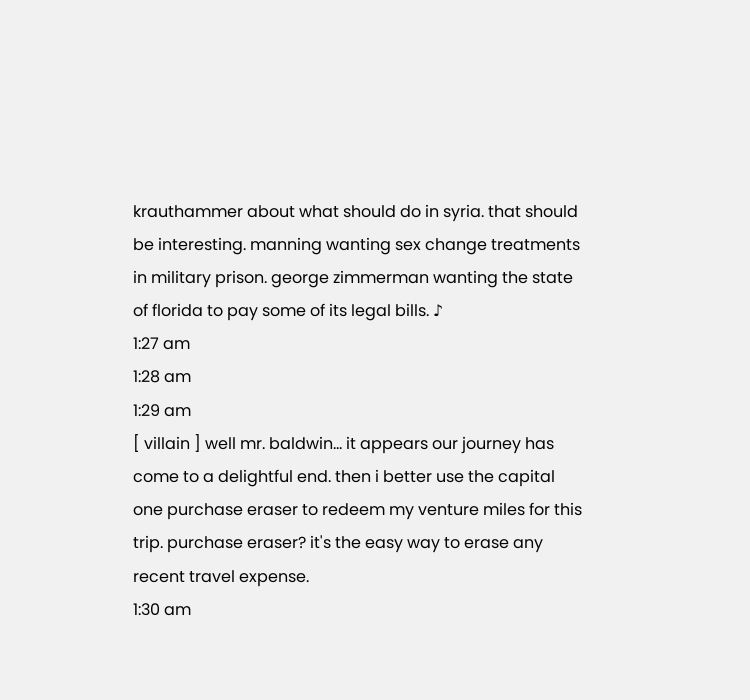krauthammer about what should do in syria. that should be interesting. manning wanting sex change treatments in military prison. george zimmerman wanting the state of florida to pay some of its legal bills. ♪
1:27 am
1:28 am
1:29 am
[ villain ] well mr. baldwin... it appears our journey has come to a delightful end. then i better use the capital one purchase eraser to redeem my venture miles for this trip. purchase eraser? it's the easy way to erase any recent travel expense.
1:30 am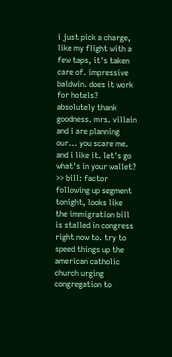i just pick a charge, like my flight with a few taps, it's taken care of. impressive baldwin. does it work for hotels? absolutely thank goodness. mrs. villain and i are planning our... you scare me. and i like it. let's go what's in your wallet? >> bill: factor following up segment tonight, looks like the immigration bill is stalled in congress right now to. try to speed things up the american catholic church urging congregation to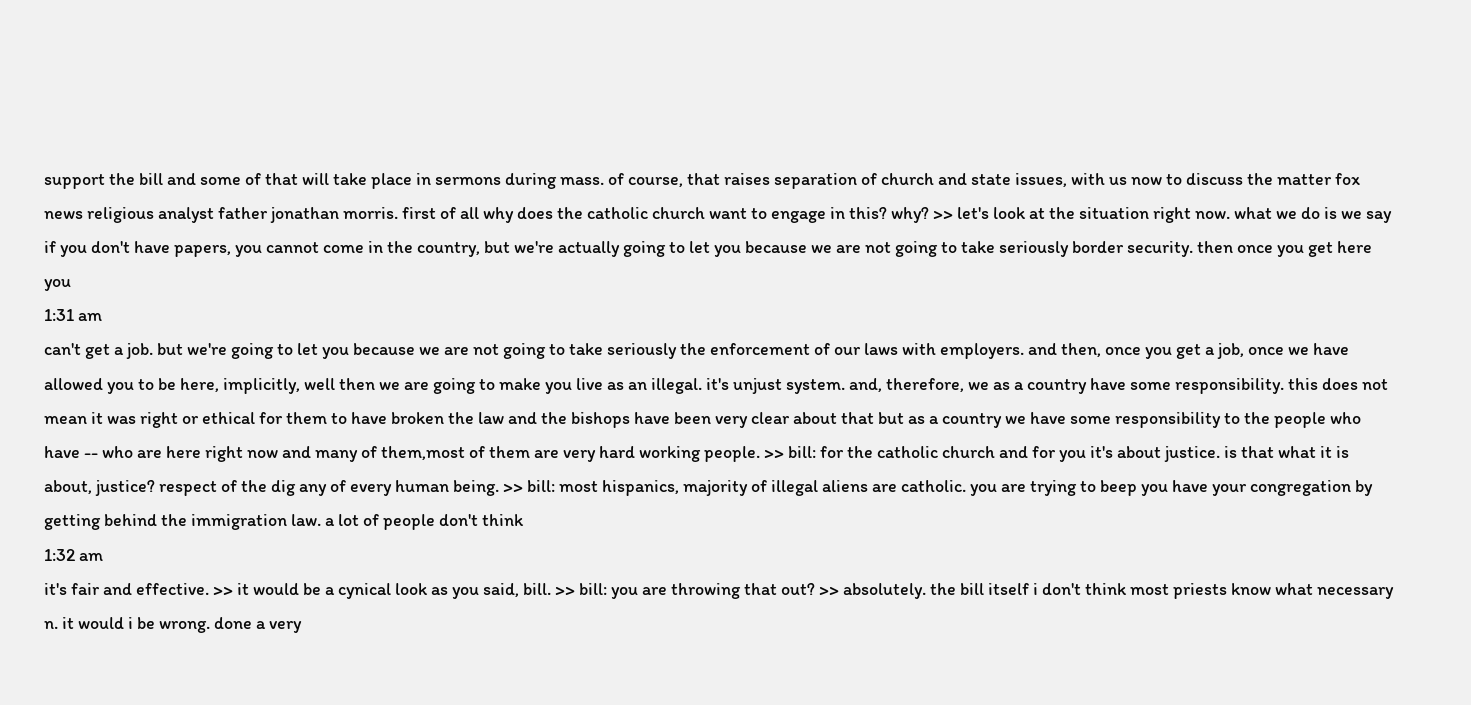support the bill and some of that will take place in sermons during mass. of course, that raises separation of church and state issues, with us now to discuss the matter fox news religious analyst father jonathan morris. first of all why does the catholic church want to engage in this? why? >> let's look at the situation right now. what we do is we say if you don't have papers, you cannot come in the country, but we're actually going to let you because we are not going to take seriously border security. then once you get here you
1:31 am
can't get a job. but we're going to let you because we are not going to take seriously the enforcement of our laws with employers. and then, once you get a job, once we have allowed you to be here, implicitly, well then we are going to make you live as an illegal. it's unjust system. and, therefore, we as a country have some responsibility. this does not mean it was right or ethical for them to have broken the law and the bishops have been very clear about that but as a country we have some responsibility to the people who have -- who are here right now and many of them,most of them are very hard working people. >> bill: for the catholic church and for you it's about justice. is that what it is about, justice? respect of the dig any of every human being. >> bill: most hispanics, majority of illegal aliens are catholic. you are trying to beep you have your congregation by getting behind the immigration law. a lot of people don't think
1:32 am
it's fair and effective. >> it would be a cynical look as you said, bill. >> bill: you are throwing that out? >> absolutely. the bill itself i don't think most priests know what necessary n. it would i be wrong. done a very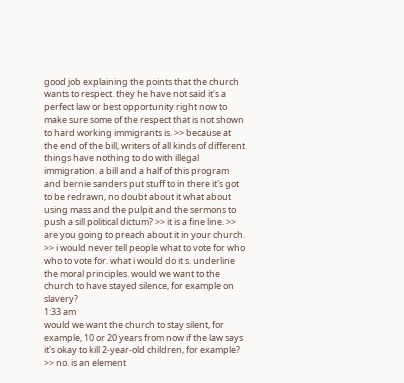good job explaining the points that the church wants to respect. they he have not said it's a perfect law or best opportunity right now to make sure some of the respect that is not shown to hard working immigrants is. >> because at the end of the bill, writers of all kinds of different things have nothing to do with illegal immigration. a bill and a half of this program and bernie sanders put stuff to in there it's got to be redrawn, no doubt about it what about using mass and the pulpit and the sermons to push a sill political dictum? >> it is a fine line. >> are you going to preach about it in your church. >> i would never tell people what to vote for who who to vote for. what i would do it s. underline the moral principles. would we want to the church to have stayed silence, for example on slavery?
1:33 am
would we want the church to stay silent, for example, 10 or 20 years from now if the law says it's okay to kill 2-year-old children, for example? >> no. is an element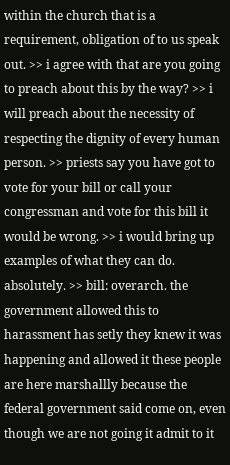within the church that is a requirement, obligation of to us speak out. >> i agree with that are you going to preach about this by the way? >> i will preach about the necessity of respecting the dignity of every human person. >> priests say you have got to vote for your bill or call your congressman and vote for this bill it would be wrong. >> i would bring up examples of what they can do. absolutely. >> bill: overarch. the government allowed this to harassment has setly they knew it was happening and allowed it these people are here marshallly because the federal government said come on, even though we are not going it admit to it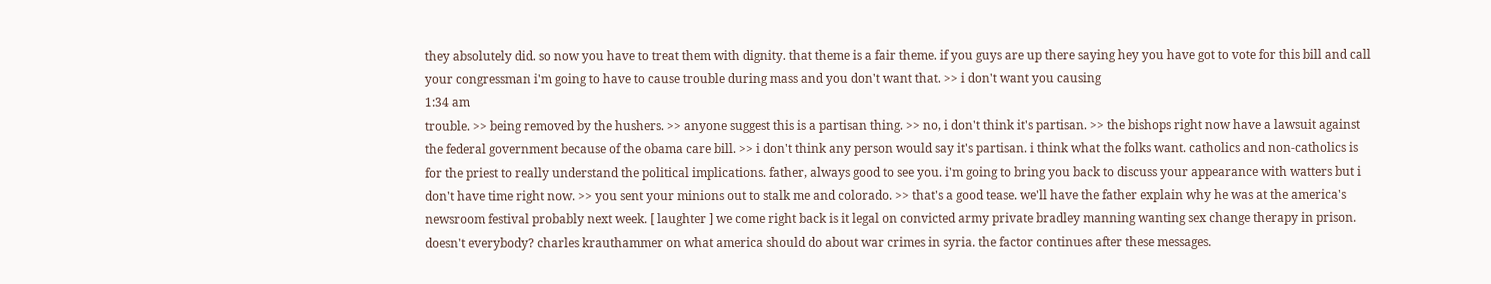they absolutely did. so now you have to treat them with dignity. that theme is a fair theme. if you guys are up there saying hey you have got to vote for this bill and call your congressman i'm going to have to cause trouble during mass and you don't want that. >> i don't want you causing
1:34 am
trouble. >> being removed by the hushers. >> anyone suggest this is a partisan thing. >> no, i don't think it's partisan. >> the bishops right now have a lawsuit against the federal government because of the obama care bill. >> i don't think any person would say it's partisan. i think what the folks want. catholics and non-catholics is for the priest to really understand the political implications. father, always good to see you. i'm going to bring you back to discuss your appearance with watters but i don't have time right now. >> you sent your minions out to stalk me and colorado. >> that's a good tease. we'll have the father explain why he was at the america's newsroom festival probably next week. [ laughter ] we come right back is it legal on convicted army private bradley manning wanting sex change therapy in prison. doesn't everybody? charles krauthammer on what america should do about war crimes in syria. the factor continues after these messages.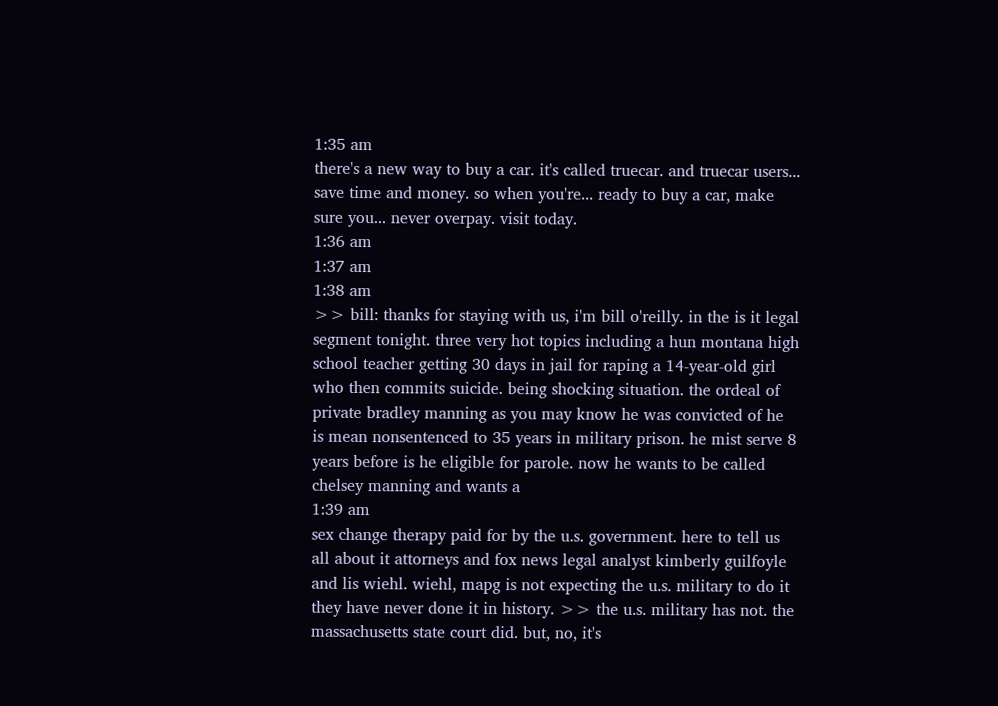1:35 am
there's a new way to buy a car. it's called truecar. and truecar users... save time and money. so when you're... ready to buy a car, make sure you... never overpay. visit today.
1:36 am
1:37 am
1:38 am
>> bill: thanks for staying with us, i'm bill o'reilly. in the is it legal segment tonight. three very hot topics including a hun montana high school teacher getting 30 days in jail for raping a 14-year-old girl who then commits suicide. being shocking situation. the ordeal of private bradley manning as you may know he was convicted of he is mean nonsentenced to 35 years in military prison. he mist serve 8 years before is he eligible for parole. now he wants to be called chelsey manning and wants a
1:39 am
sex change therapy paid for by the u.s. government. here to tell us all about it attorneys and fox news legal analyst kimberly guilfoyle and lis wiehl. wiehl, mapg is not expecting the u.s. military to do it they have never done it in history. >> the u.s. military has not. the massachusetts state court did. but, no, it's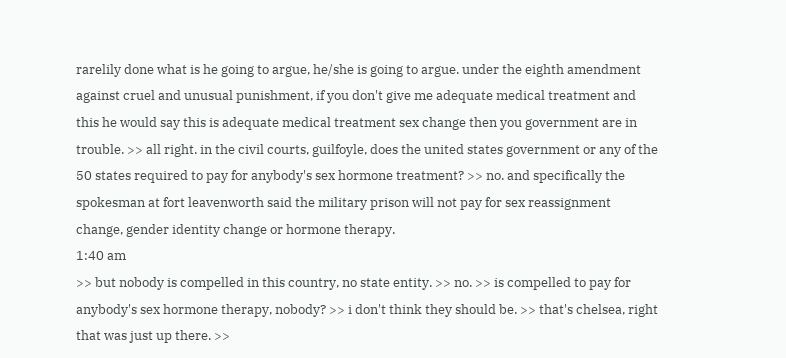rarelily done what is he going to argue, he/she is going to argue. under the eighth amendment against cruel and unusual punishment, if you don't give me adequate medical treatment and this he would say this is adequate medical treatment sex change then you government are in trouble. >> all right. in the civil courts, guilfoyle, does the united states government or any of the 50 states required to pay for anybody's sex hormone treatment? >> no. and specifically the spokesman at fort leavenworth said the military prison will not pay for sex reassignment change, gender identity change or hormone therapy.
1:40 am
>> but nobody is compelled in this country, no state entity. >> no. >> is compelled to pay for anybody's sex hormone therapy, nobody? >> i don't think they should be. >> that's chelsea, right that was just up there. >>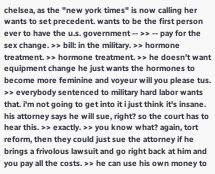chelsea, as the "new york times" is now calling her wants to set precedent. wants to be the first person ever to have the u.s. government -- >> -- pay for the sex change. >> bill: in the military. >> hormone treatment. >> hormone treatment. >> he doesn't want equipment change he just wants the hormones to become more feminine and voyeur will you please tus. >> everybody sentenced to military hard labor wants that. i'm not going to get into it i just think it's insane. his attorney says he will sue, right? so the court has to hear this. >> exactly. >> you know what? again, tort reform, then they could just sue the attorney if he brings a frivolous lawsuit and go right back at him and you pay all the costs. >> he can use his own money to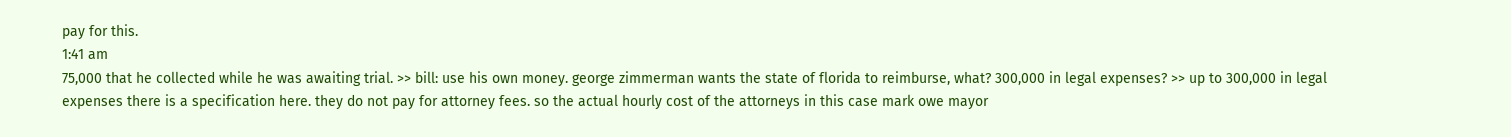pay for this.
1:41 am
75,000 that he collected while he was awaiting trial. >> bill: use his own money. george zimmerman wants the state of florida to reimburse, what? 300,000 in legal expenses? >> up to 300,000 in legal expenses there is a specification here. they do not pay for attorney fees. so the actual hourly cost of the attorneys in this case mark owe mayor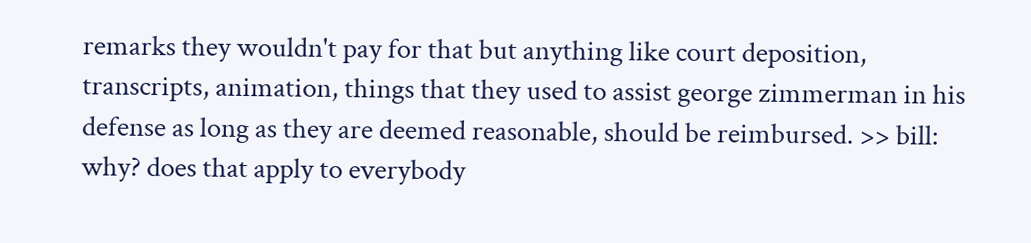remarks they wouldn't pay for that but anything like court deposition, transcripts, animation, things that they used to assist george zimmerman in his defense as long as they are deemed reasonable, should be reimbursed. >> bill: why? does that apply to everybody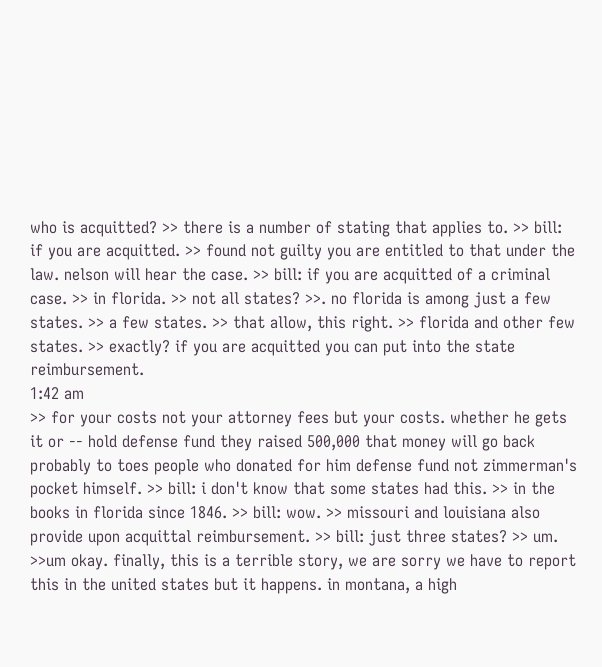who is acquitted? >> there is a number of stating that applies to. >> bill: if you are acquitted. >> found not guilty you are entitled to that under the law. nelson will hear the case. >> bill: if you are acquitted of a criminal case. >> in florida. >> not all states? >>. no florida is among just a few states. >> a few states. >> that allow, this right. >> florida and other few states. >> exactly? if you are acquitted you can put into the state reimbursement.
1:42 am
>> for your costs not your attorney fees but your costs. whether he gets it or -- hold defense fund they raised 500,000 that money will go back probably to toes people who donated for him defense fund not zimmerman's pocket himself. >> bill: i don't know that some states had this. >> in the books in florida since 1846. >> bill: wow. >> missouri and louisiana also provide upon acquittal reimbursement. >> bill: just three states? >> um. >>um okay. finally, this is a terrible story, we are sorry we have to report this in the united states but it happens. in montana, a high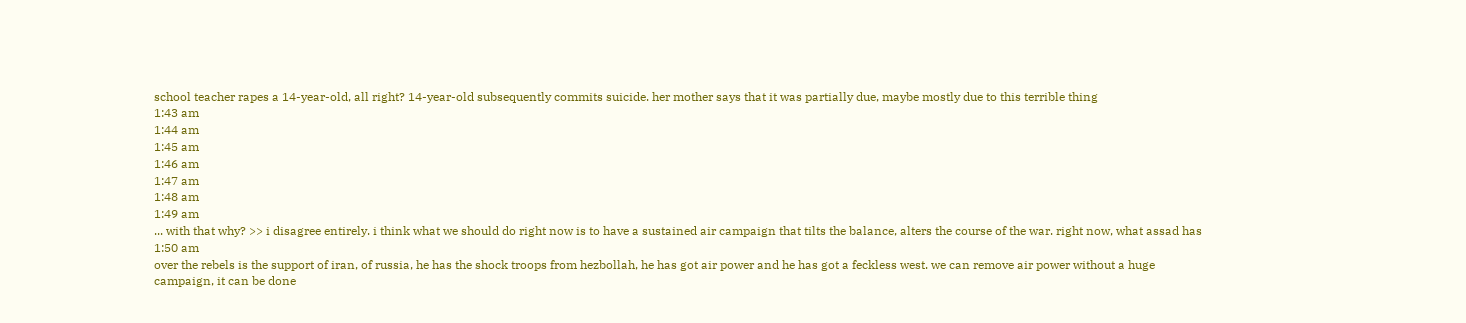school teacher rapes a 14-year-old, all right? 14-year-old subsequently commits suicide. her mother says that it was partially due, maybe mostly due to this terrible thing
1:43 am
1:44 am
1:45 am
1:46 am
1:47 am
1:48 am
1:49 am
... with that why? >> i disagree entirely. i think what we should do right now is to have a sustained air campaign that tilts the balance, alters the course of the war. right now, what assad has
1:50 am
over the rebels is the support of iran, of russia, he has the shock troops from hezbollah, he has got air power and he has got a feckless west. we can remove air power without a huge campaign, it can be done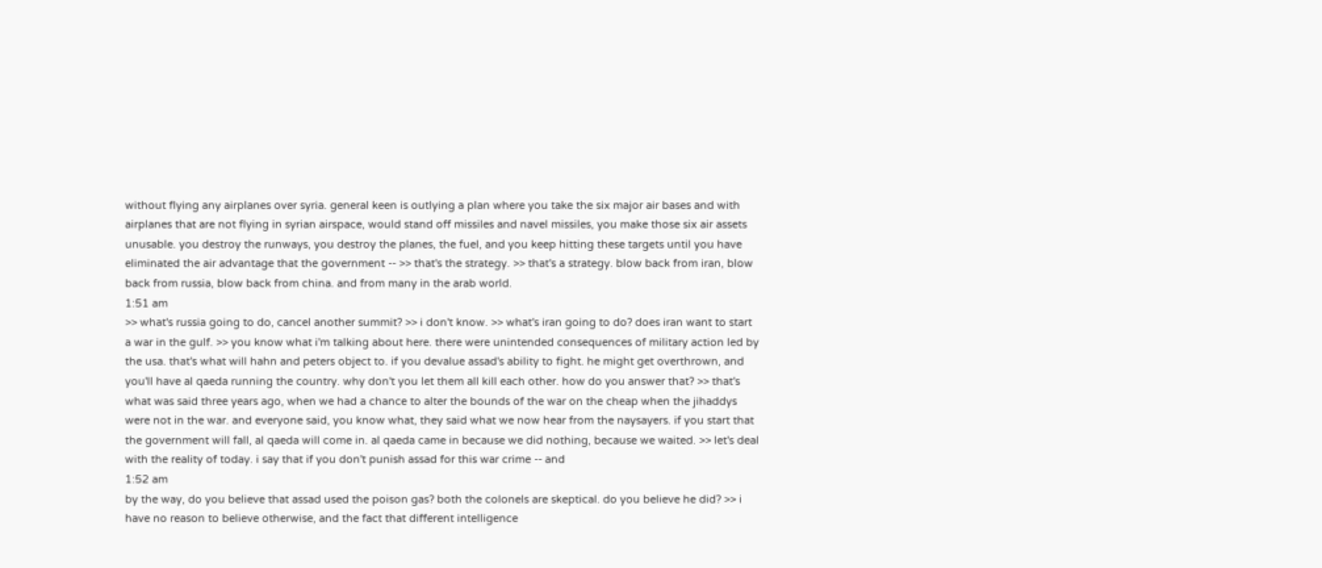without flying any airplanes over syria. general keen is outlying a plan where you take the six major air bases and with airplanes that are not flying in syrian airspace, would stand off missiles and navel missiles, you make those six air assets unusable. you destroy the runways, you destroy the planes, the fuel, and you keep hitting these targets until you have eliminated the air advantage that the government -- >> that's the strategy. >> that's a strategy. blow back from iran, blow back from russia, blow back from china. and from many in the arab world.
1:51 am
>> what's russia going to do, cancel another summit? >> i don't know. >> what's iran going to do? does iran want to start a war in the gulf. >> you know what i'm talking about here. there were unintended consequences of military action led by the usa. that's what will hahn and peters object to. if you devalue assad's ability to fight. he might get overthrown, and you'll have al qaeda running the country. why don't you let them all kill each other. how do you answer that? >> that's what was said three years ago, when we had a chance to alter the bounds of the war on the cheap when the jihaddys were not in the war. and everyone said, you know what, they said what we now hear from the naysayers. if you start that the government will fall, al qaeda will come in. al qaeda came in because we did nothing, because we waited. >> let's deal with the reality of today. i say that if you don't punish assad for this war crime -- and
1:52 am
by the way, do you believe that assad used the poison gas? both the colonels are skeptical. do you believe he did? >> i have no reason to believe otherwise, and the fact that different intelligence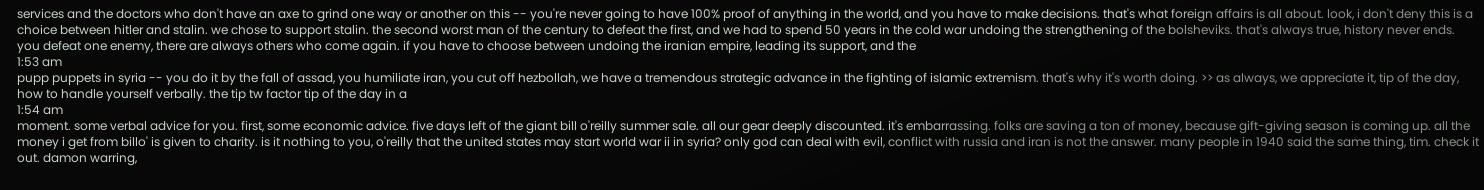services and the doctors who don't have an axe to grind one way or another on this -- you're never going to have 100% proof of anything in the world, and you have to make decisions. that's what foreign affairs is all about. look, i don't deny this is a choice between hitler and stalin. we chose to support stalin. the second worst man of the century to defeat the first, and we had to spend 50 years in the cold war undoing the strengthening of the bolsheviks. that's always true, history never ends. you defeat one enemy, there are always others who come again. if you have to choose between undoing the iranian empire, leading its support, and the
1:53 am
pupp puppets in syria -- you do it by the fall of assad, you humiliate iran, you cut off hezbollah, we have a tremendous strategic advance in the fighting of islamic extremism. that's why it's worth doing. >> as always, we appreciate it, tip of the day, how to handle yourself verbally. the tip tw factor tip of the day in a
1:54 am
moment. some verbal advice for you. first, some economic advice. five days left of the giant bill o'reilly summer sale. all our gear deeply discounted. it's embarrassing. folks are saving a ton of money, because gift-giving season is coming up. all the money i get from billo' is given to charity. is it nothing to you, o'reilly that the united states may start world war ii in syria? only god can deal with evil, conflict with russia and iran is not the answer. many people in 1940 said the same thing, tim. check it out. damon warring,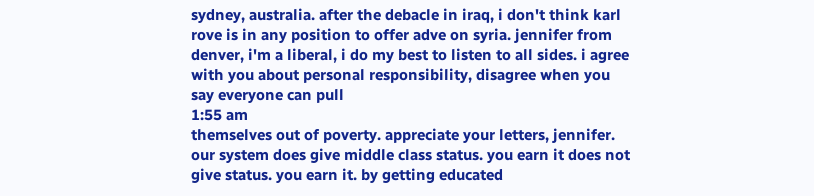sydney, australia. after the debacle in iraq, i don't think karl rove is in any position to offer adve on syria. jennifer from denver, i'm a liberal, i do my best to listen to all sides. i agree with you about personal responsibility, disagree when you say everyone can pull
1:55 am
themselves out of poverty. appreciate your letters, jennifer. our system does give middle class status. you earn it does not give status. you earn it. by getting educated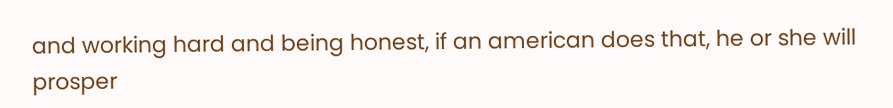and working hard and being honest, if an american does that, he or she will prosper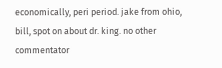economically, peri period. jake from ohio, bill, spot on about dr. king. no other commentator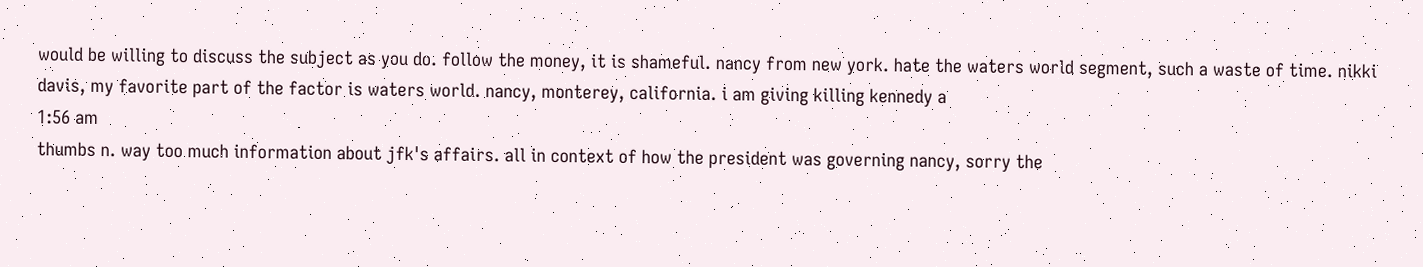would be willing to discuss the subject as you do. follow the money, it is shameful. nancy from new york. hate the waters world segment, such a waste of time. nikki davis, my favorite part of the factor is waters world. nancy, monterey, california. i am giving killing kennedy a
1:56 am
thumbs n. way too much information about jfk's affairs. all in context of how the president was governing nancy, sorry the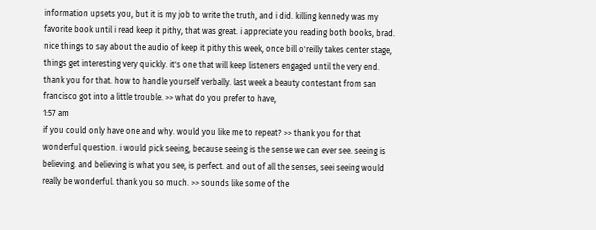information upsets you, but it is my job to write the truth, and i did. killing kennedy was my favorite book until i read keep it pithy, that was great. i appreciate you reading both books, brad. nice things to say about the audio of keep it pithy this week, once bill o'reilly takes center stage, things get interesting very quickly. it's one that will keep listeners engaged until the very end. thank you for that. how to handle yourself verbally. last week a beauty contestant from san francisco got into a little trouble. >> what do you prefer to have,
1:57 am
if you could only have one and why. would you like me to repeat? >> thank you for that wonderful question. i would pick seeing, because seeing is the sense we can ever see. seeing is believing. and believing is what you see, is perfect. and out of all the senses, seei seeing would really be wonderful. thank you so much. >> sounds like some of the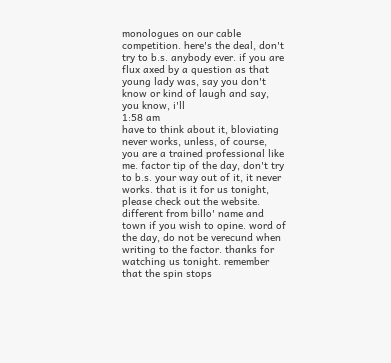monologues on our cable competition. here's the deal, don't try to b.s. anybody ever. if you are flux axed by a question as that young lady was, say you don't know or kind of laugh and say, you know, i'll
1:58 am
have to think about it, bloviating never works, unless, of course, you are a trained professional like me. factor tip of the day, don't try to b.s. your way out of it, it never works. that is it for us tonight, please check out the website. different from billo' name and town if you wish to opine. word of the day, do not be verecund when writing to the factor. thanks for watching us tonight. remember that the spin stops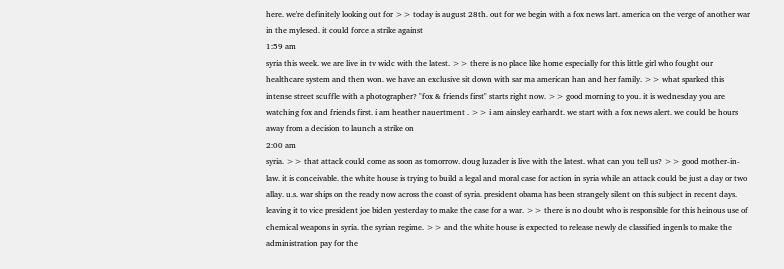here. we're definitely looking out for >> today is august 28th. out for we begin with a fox news lart. america on the verge of another war in the mylesed. it could force a strike against
1:59 am
syria this week. we are live in tv widc with the latest. >> there is no place like home especially for this little girl who fought our healthcare system and then won. we have an exclusive sit down with sar ma american han and her family. >> what sparked this intense street scuffle with a photographer? "fox & friends first" starts right now. >> good morning to you. it is wednesday you are watching fox and friends first. i am heather nauertment . >> i am ainsley earhardt. we start with a fox news alert. we could be hours away from a decision to launch a strike on
2:00 am
syria. >> that attack could come as soon as tomorrow. doug luzader is live with the latest. what can you tell us? >> good mother-in-law. it is conceivable. the white house is trying to build a legal and moral case for action in syria while an attack could be just a day or two allay. u.s. war ships on the ready now across the coast of syria. president obama has been strangely silent on this subject in recent days. leaving it to vice president joe biden yesterday to make the case for a war. >> there is no doubt who is responsible for this heinous use of chemical weapons in syria. the syrian regime. >> and the white house is expected to release newly de classified ingenls to make the administration pay for the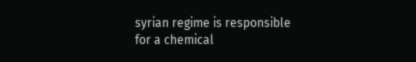syrian regime is responsible for a chemical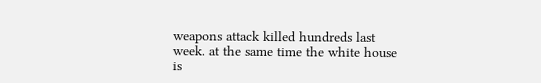weapons attack killed hundreds last week. at the same time the white house is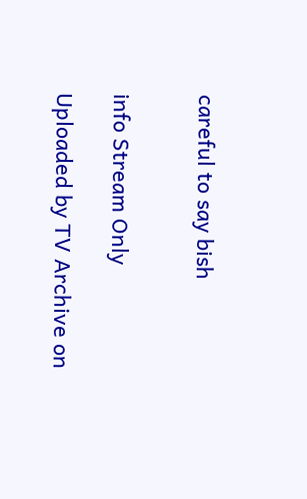careful to say bish


info Stream Only

Uploaded by TV Archive on